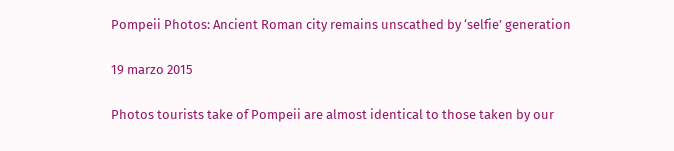Pompeii Photos: Ancient Roman city remains unscathed by ‘selfie’ generation

19 marzo 2015

Photos tourists take of Pompeii are almost identical to those taken by our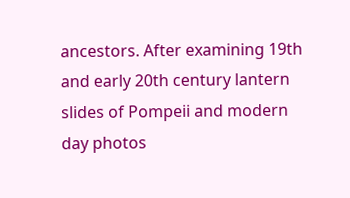ancestors. After examining 19th and early 20th century lantern slides of Pompeii and modern day photos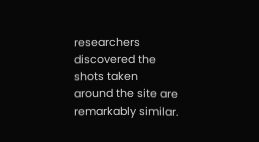researchers discovered the shots taken around the site are remarkably similar.